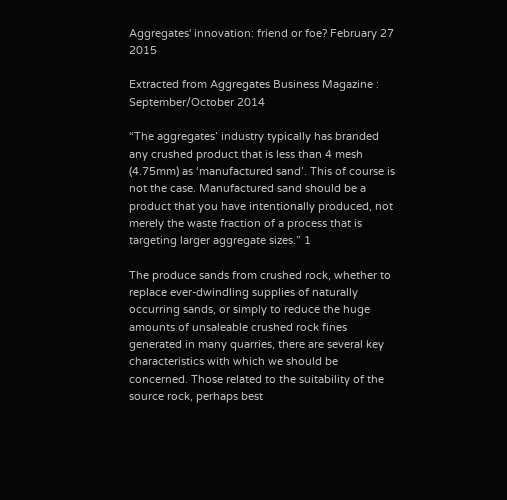Aggregates' innovation: friend or foe? February 27 2015

Extracted from Aggregates Business Magazine : September/October 2014

“The aggregates’ industry typically has branded any crushed product that is less than 4 mesh (4.75mm) as ‘manufactured sand’. This of course is not the case. Manufactured sand should be a product that you have intentionally produced, not merely the waste fraction of a process that is targeting larger aggregate sizes.” 1

The produce sands from crushed rock, whether to replace ever-dwindling supplies of naturally occurring sands, or simply to reduce the huge amounts of unsaleable crushed rock fines generated in many quarries, there are several key characteristics with which we should be concerned. Those related to the suitability of the source rock, perhaps best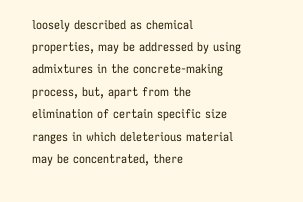loosely described as chemical properties, may be addressed by using admixtures in the concrete-making process, but, apart from the elimination of certain specific size ranges in which deleterious material may be concentrated, there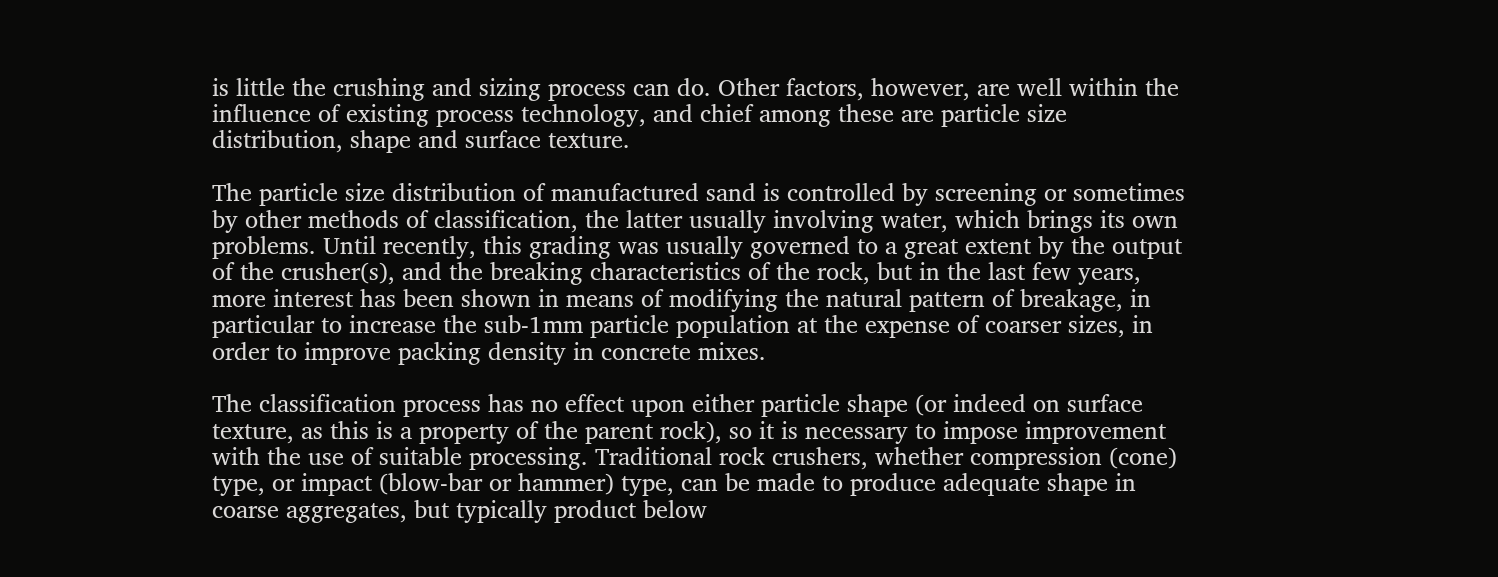is little the crushing and sizing process can do. Other factors, however, are well within the influence of existing process technology, and chief among these are particle size distribution, shape and surface texture.

The particle size distribution of manufactured sand is controlled by screening or sometimes by other methods of classification, the latter usually involving water, which brings its own problems. Until recently, this grading was usually governed to a great extent by the output of the crusher(s), and the breaking characteristics of the rock, but in the last few years, more interest has been shown in means of modifying the natural pattern of breakage, in particular to increase the sub-1mm particle population at the expense of coarser sizes, in order to improve packing density in concrete mixes.

The classification process has no effect upon either particle shape (or indeed on surface texture, as this is a property of the parent rock), so it is necessary to impose improvement with the use of suitable processing. Traditional rock crushers, whether compression (cone) type, or impact (blow-bar or hammer) type, can be made to produce adequate shape in coarse aggregates, but typically product below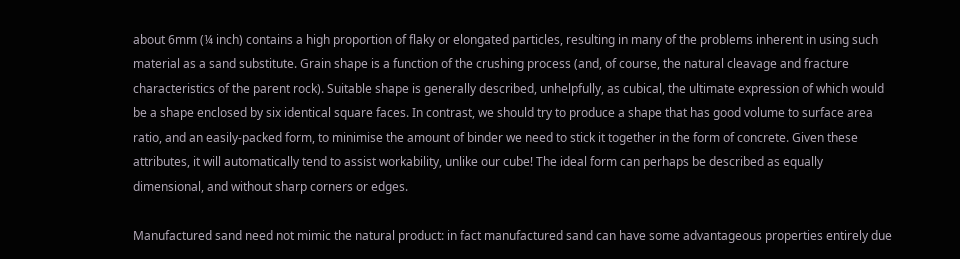about 6mm (¼ inch) contains a high proportion of flaky or elongated particles, resulting in many of the problems inherent in using such material as a sand substitute. Grain shape is a function of the crushing process (and, of course, the natural cleavage and fracture characteristics of the parent rock). Suitable shape is generally described, unhelpfully, as cubical, the ultimate expression of which would be a shape enclosed by six identical square faces. In contrast, we should try to produce a shape that has good volume to surface area ratio, and an easily-packed form, to minimise the amount of binder we need to stick it together in the form of concrete. Given these attributes, it will automatically tend to assist workability, unlike our cube! The ideal form can perhaps be described as equally dimensional, and without sharp corners or edges.

Manufactured sand need not mimic the natural product: in fact manufactured sand can have some advantageous properties entirely due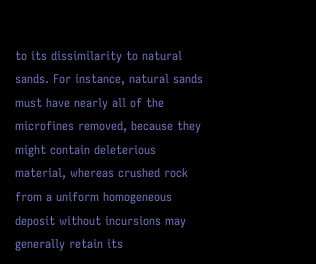to its dissimilarity to natural sands. For instance, natural sands must have nearly all of the microfines removed, because they might contain deleterious material, whereas crushed rock from a uniform homogeneous deposit without incursions may generally retain its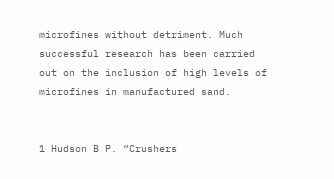microfines without detriment. Much successful research has been carried out on the inclusion of high levels of microfines in manufactured sand.


1 Hudson B P. “Crushers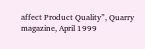affect Product Quality”, Quarry magazine, April 1999